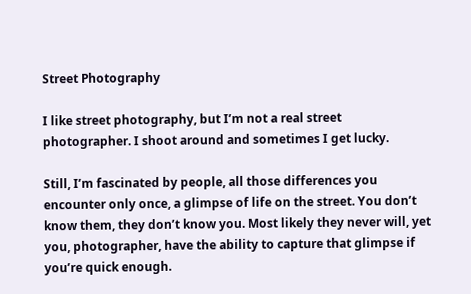Street Photography

I like street photography, but I’m not a real street photographer. I shoot around and sometimes I get lucky.

Still, I’m fascinated by people, all those differences you encounter only once, a glimpse of life on the street. You don’t know them, they don’t know you. Most likely they never will, yet you, photographer, have the ability to capture that glimpse if you’re quick enough.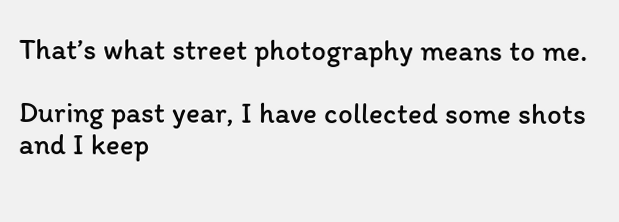That’s what street photography means to me.

During past year, I have collected some shots and I keep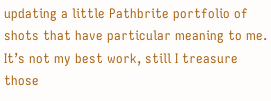updating a little Pathbrite portfolio of shots that have particular meaning to me. It’s not my best work, still I treasure those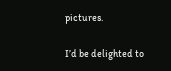pictures.

I’d be delighted to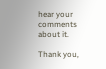hear your comments about it.

Thank you,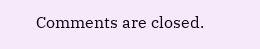Comments are closed.